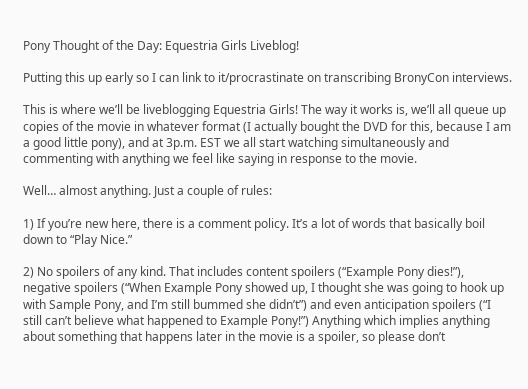Pony Thought of the Day: Equestria Girls Liveblog!

Putting this up early so I can link to it/procrastinate on transcribing BronyCon interviews.

This is where we’ll be liveblogging Equestria Girls! The way it works is, we’ll all queue up copies of the movie in whatever format (I actually bought the DVD for this, because I am a good little pony), and at 3p.m. EST we all start watching simultaneously and commenting with anything we feel like saying in response to the movie.

Well… almost anything. Just a couple of rules:

1) If you’re new here, there is a comment policy. It’s a lot of words that basically boil down to “Play Nice.”

2) No spoilers of any kind. That includes content spoilers (“Example Pony dies!”), negative spoilers (“When Example Pony showed up, I thought she was going to hook up with Sample Pony, and I’m still bummed she didn’t”) and even anticipation spoilers (“I still can’t believe what happened to Example Pony!”) Anything which implies anything about something that happens later in the movie is a spoiler, so please don’t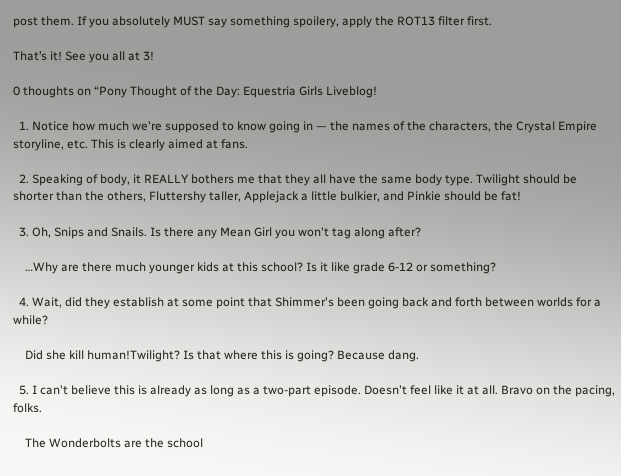post them. If you absolutely MUST say something spoilery, apply the ROT13 filter first.

That’s it! See you all at 3!

0 thoughts on “Pony Thought of the Day: Equestria Girls Liveblog!

  1. Notice how much we're supposed to know going in — the names of the characters, the Crystal Empire storyline, etc. This is clearly aimed at fans.

  2. Speaking of body, it REALLY bothers me that they all have the same body type. Twilight should be shorter than the others, Fluttershy taller, Applejack a little bulkier, and Pinkie should be fat!

  3. Oh, Snips and Snails. Is there any Mean Girl you won't tag along after?

    …Why are there much younger kids at this school? Is it like grade 6-12 or something?

  4. Wait, did they establish at some point that Shimmer's been going back and forth between worlds for a while?

    Did she kill human!Twilight? Is that where this is going? Because dang.

  5. I can't believe this is already as long as a two-part episode. Doesn't feel like it at all. Bravo on the pacing, folks.

    The Wonderbolts are the school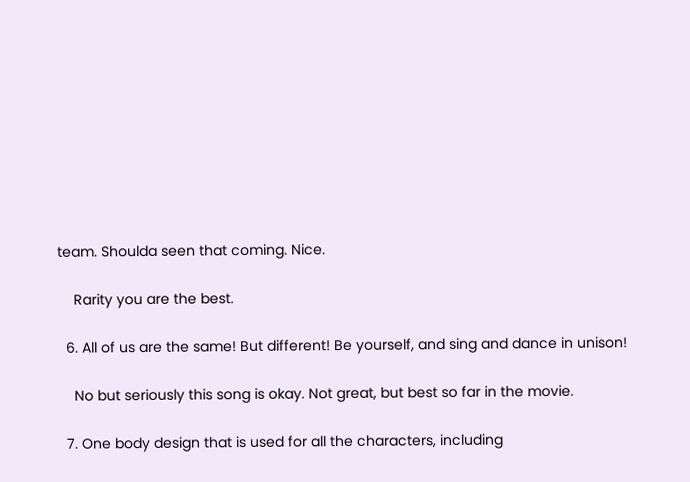team. Shoulda seen that coming. Nice.

    Rarity you are the best.

  6. All of us are the same! But different! Be yourself, and sing and dance in unison!

    No but seriously this song is okay. Not great, but best so far in the movie.

  7. One body design that is used for all the characters, including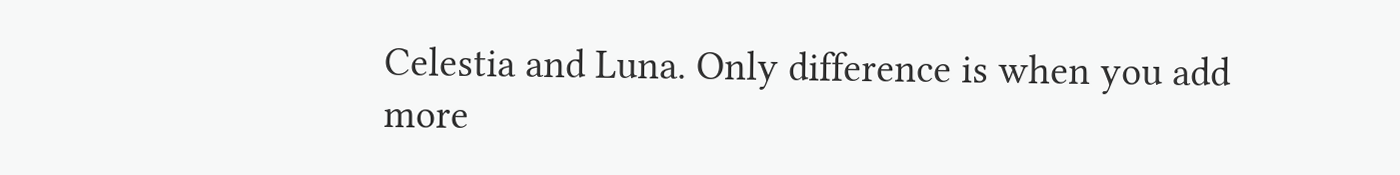Celestia and Luna. Only difference is when you add more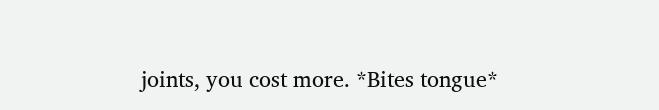joints, you cost more. *Bites tongue*